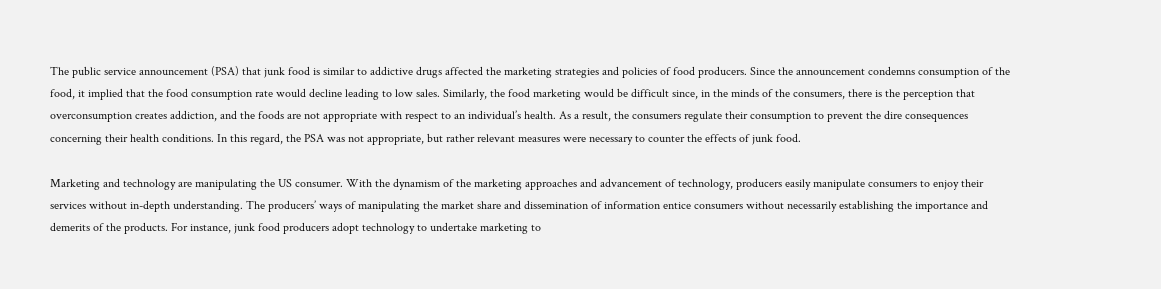The public service announcement (PSA) that junk food is similar to addictive drugs affected the marketing strategies and policies of food producers. Since the announcement condemns consumption of the food, it implied that the food consumption rate would decline leading to low sales. Similarly, the food marketing would be difficult since, in the minds of the consumers, there is the perception that overconsumption creates addiction, and the foods are not appropriate with respect to an individual’s health. As a result, the consumers regulate their consumption to prevent the dire consequences concerning their health conditions. In this regard, the PSA was not appropriate, but rather relevant measures were necessary to counter the effects of junk food.

Marketing and technology are manipulating the US consumer. With the dynamism of the marketing approaches and advancement of technology, producers easily manipulate consumers to enjoy their services without in-depth understanding. The producers’ ways of manipulating the market share and dissemination of information entice consumers without necessarily establishing the importance and demerits of the products. For instance, junk food producers adopt technology to undertake marketing to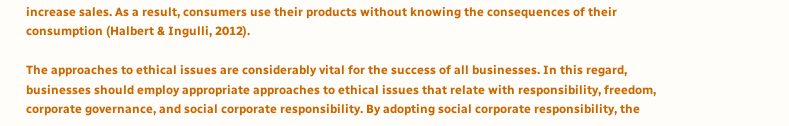increase sales. As a result, consumers use their products without knowing the consequences of their consumption (Halbert & Ingulli, 2012).

The approaches to ethical issues are considerably vital for the success of all businesses. In this regard, businesses should employ appropriate approaches to ethical issues that relate with responsibility, freedom, corporate governance, and social corporate responsibility. By adopting social corporate responsibility, the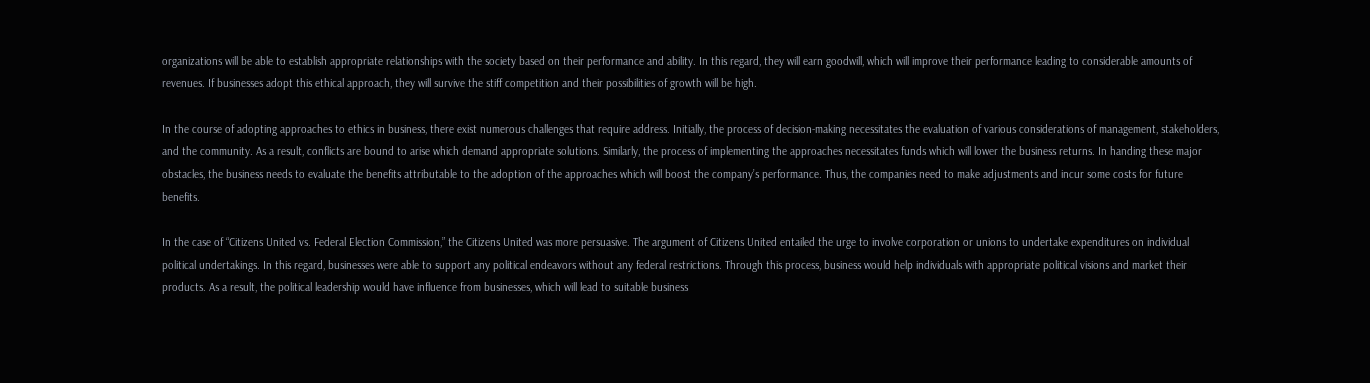organizations will be able to establish appropriate relationships with the society based on their performance and ability. In this regard, they will earn goodwill, which will improve their performance leading to considerable amounts of revenues. If businesses adopt this ethical approach, they will survive the stiff competition and their possibilities of growth will be high.

In the course of adopting approaches to ethics in business, there exist numerous challenges that require address. Initially, the process of decision-making necessitates the evaluation of various considerations of management, stakeholders, and the community. As a result, conflicts are bound to arise which demand appropriate solutions. Similarly, the process of implementing the approaches necessitates funds which will lower the business returns. In handing these major obstacles, the business needs to evaluate the benefits attributable to the adoption of the approaches which will boost the company’s performance. Thus, the companies need to make adjustments and incur some costs for future benefits.

In the case of “Citizens United vs. Federal Election Commission,” the Citizens United was more persuasive. The argument of Citizens United entailed the urge to involve corporation or unions to undertake expenditures on individual political undertakings. In this regard, businesses were able to support any political endeavors without any federal restrictions. Through this process, business would help individuals with appropriate political visions and market their products. As a result, the political leadership would have influence from businesses, which will lead to suitable business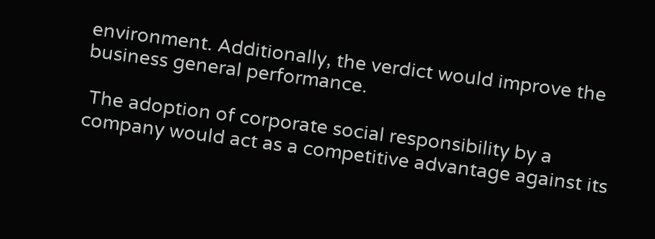environment. Additionally, the verdict would improve the business general performance.

 The adoption of corporate social responsibility by a company would act as a competitive advantage against its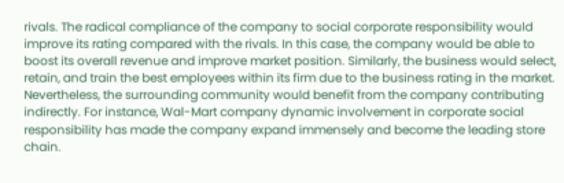rivals. The radical compliance of the company to social corporate responsibility would improve its rating compared with the rivals. In this case, the company would be able to boost its overall revenue and improve market position. Similarly, the business would select, retain, and train the best employees within its firm due to the business rating in the market. Nevertheless, the surrounding community would benefit from the company contributing indirectly. For instance, Wal-Mart company dynamic involvement in corporate social responsibility has made the company expand immensely and become the leading store chain.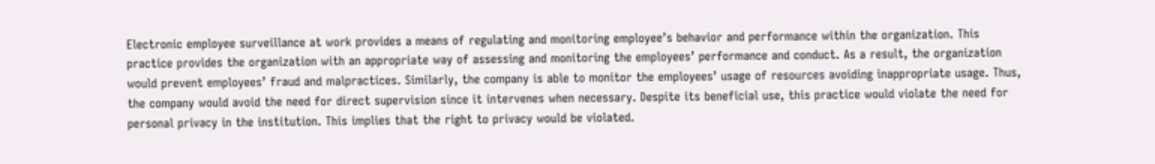Electronic employee surveillance at work provides a means of regulating and monitoring employee’s behavior and performance within the organization. This practice provides the organization with an appropriate way of assessing and monitoring the employees’ performance and conduct. As a result, the organization would prevent employees’ fraud and malpractices. Similarly, the company is able to monitor the employees’ usage of resources avoiding inappropriate usage. Thus, the company would avoid the need for direct supervision since it intervenes when necessary. Despite its beneficial use, this practice would violate the need for personal privacy in the institution. This implies that the right to privacy would be violated.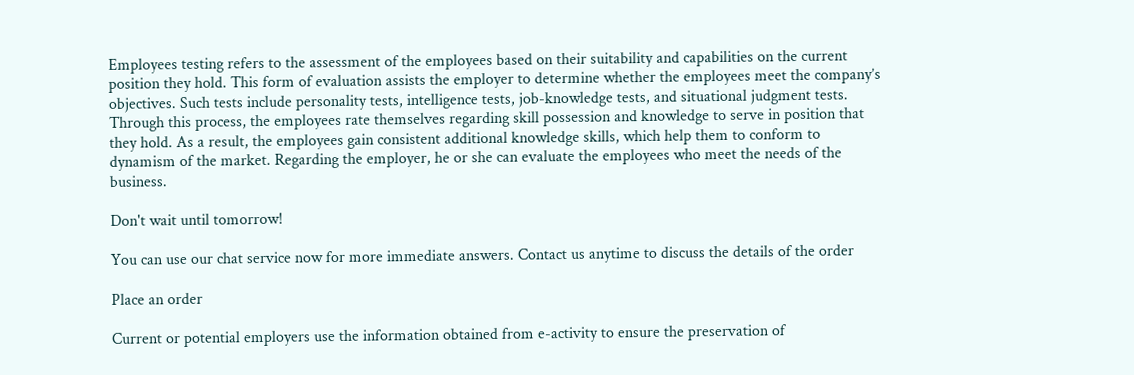Employees testing refers to the assessment of the employees based on their suitability and capabilities on the current position they hold. This form of evaluation assists the employer to determine whether the employees meet the company’s objectives. Such tests include personality tests, intelligence tests, job-knowledge tests, and situational judgment tests. Through this process, the employees rate themselves regarding skill possession and knowledge to serve in position that they hold. As a result, the employees gain consistent additional knowledge skills, which help them to conform to dynamism of the market. Regarding the employer, he or she can evaluate the employees who meet the needs of the business.

Don't wait until tomorrow!

You can use our chat service now for more immediate answers. Contact us anytime to discuss the details of the order

Place an order

Current or potential employers use the information obtained from e-activity to ensure the preservation of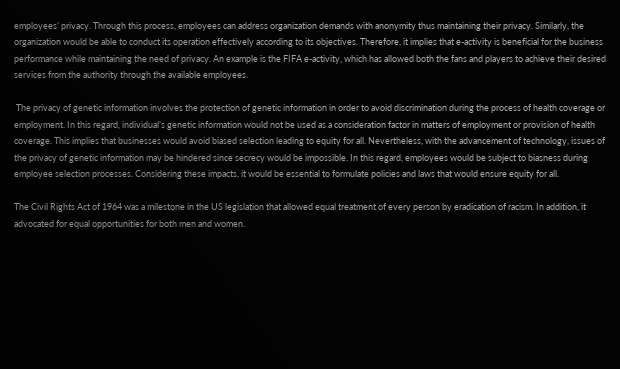employees’ privacy. Through this process, employees can address organization demands with anonymity thus maintaining their privacy. Similarly, the organization would be able to conduct its operation effectively according to its objectives. Therefore, it implies that e-activity is beneficial for the business performance while maintaining the need of privacy. An example is the FIFA e-activity, which has allowed both the fans and players to achieve their desired services from the authority through the available employees.

 The privacy of genetic information involves the protection of genetic information in order to avoid discrimination during the process of health coverage or employment. In this regard, individual’s genetic information would not be used as a consideration factor in matters of employment or provision of health coverage. This implies that businesses would avoid biased selection leading to equity for all. Nevertheless, with the advancement of technology, issues of the privacy of genetic information may be hindered since secrecy would be impossible. In this regard, employees would be subject to biasness during employee selection processes. Considering these impacts, it would be essential to formulate policies and laws that would ensure equity for all.

The Civil Rights Act of 1964 was a milestone in the US legislation that allowed equal treatment of every person by eradication of racism. In addition, it advocated for equal opportunities for both men and women.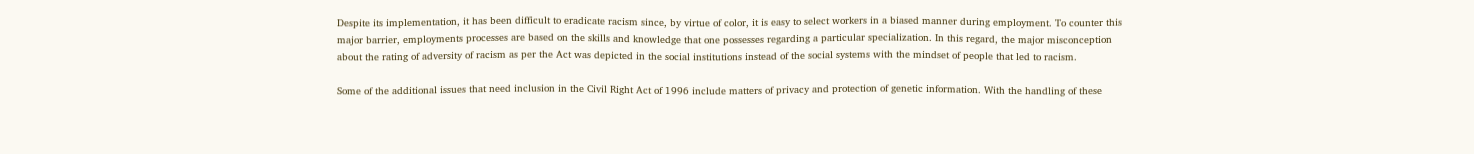Despite its implementation, it has been difficult to eradicate racism since, by virtue of color, it is easy to select workers in a biased manner during employment. To counter this major barrier, employments processes are based on the skills and knowledge that one possesses regarding a particular specialization. In this regard, the major misconception about the rating of adversity of racism as per the Act was depicted in the social institutions instead of the social systems with the mindset of people that led to racism.

Some of the additional issues that need inclusion in the Civil Right Act of 1996 include matters of privacy and protection of genetic information. With the handling of these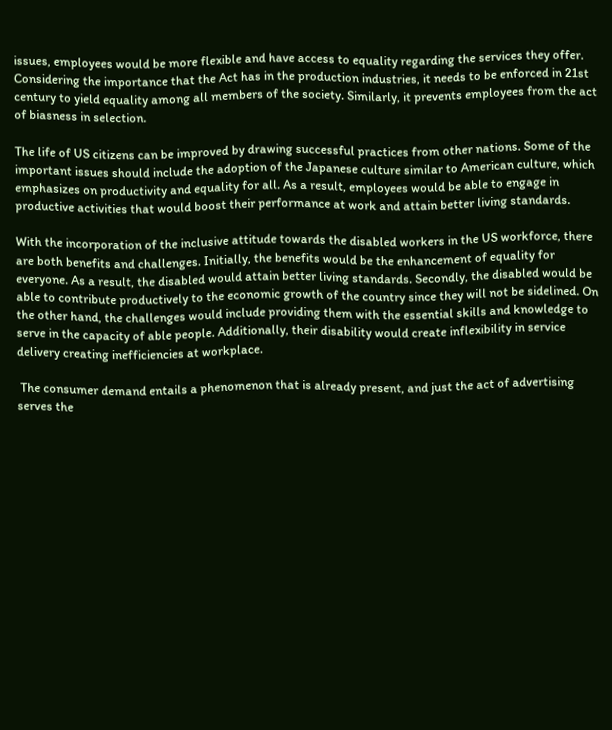issues, employees would be more flexible and have access to equality regarding the services they offer. Considering the importance that the Act has in the production industries, it needs to be enforced in 21st century to yield equality among all members of the society. Similarly, it prevents employees from the act of biasness in selection.

The life of US citizens can be improved by drawing successful practices from other nations. Some of the important issues should include the adoption of the Japanese culture similar to American culture, which emphasizes on productivity and equality for all. As a result, employees would be able to engage in productive activities that would boost their performance at work and attain better living standards.

With the incorporation of the inclusive attitude towards the disabled workers in the US workforce, there are both benefits and challenges. Initially, the benefits would be the enhancement of equality for everyone. As a result, the disabled would attain better living standards. Secondly, the disabled would be able to contribute productively to the economic growth of the country since they will not be sidelined. On the other hand, the challenges would include providing them with the essential skills and knowledge to serve in the capacity of able people. Additionally, their disability would create inflexibility in service delivery creating inefficiencies at workplace.

 The consumer demand entails a phenomenon that is already present, and just the act of advertising serves the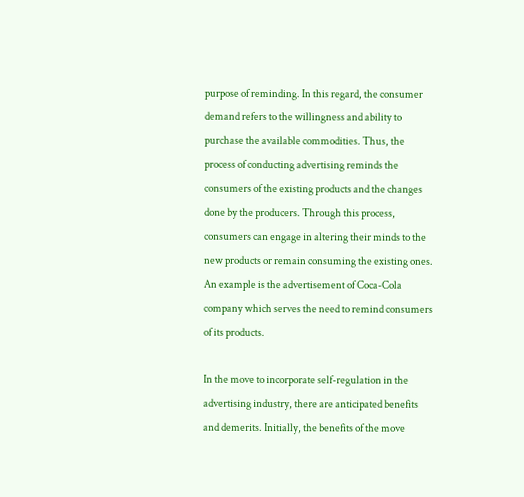purpose of reminding. In this regard, the consumer demand refers to the willingness and ability to purchase the available commodities. Thus, the process of conducting advertising reminds the consumers of the existing products and the changes done by the producers. Through this process, consumers can engage in altering their minds to the new products or remain consuming the existing ones. An example is the advertisement of Coca-Cola company which serves the need to remind consumers of its products.

In the move to incorporate self-regulation in the advertising industry, there are anticipated benefits and demerits. Initially, the benefits of the move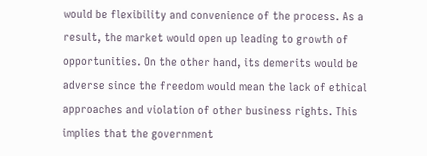would be flexibility and convenience of the process. As a result, the market would open up leading to growth of opportunities. On the other hand, its demerits would be adverse since the freedom would mean the lack of ethical approaches and violation of other business rights. This implies that the government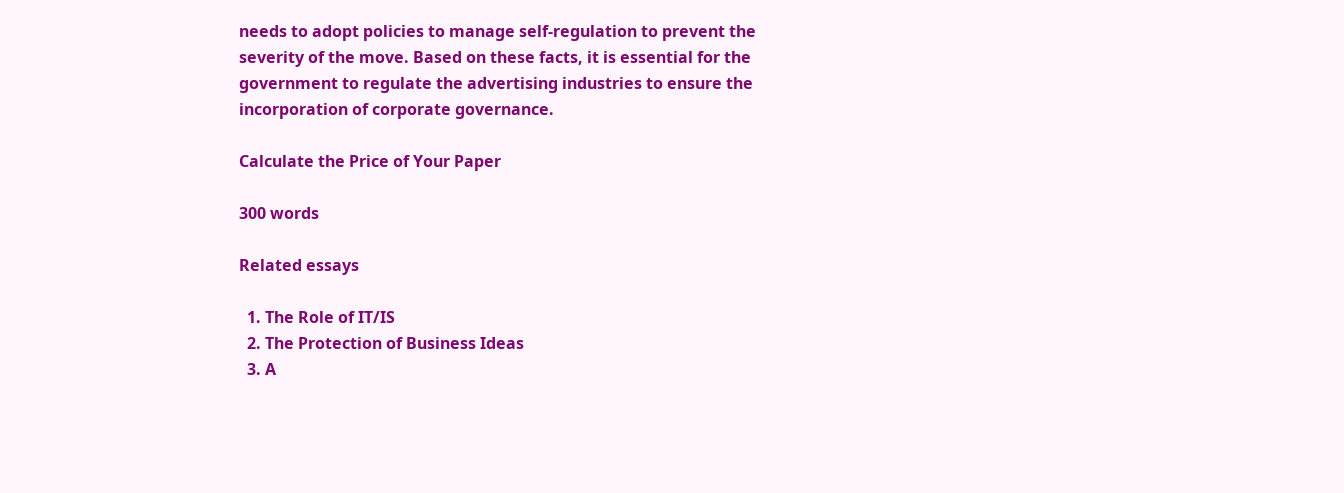needs to adopt policies to manage self-regulation to prevent the severity of the move. Based on these facts, it is essential for the government to regulate the advertising industries to ensure the incorporation of corporate governance.

Calculate the Price of Your Paper

300 words

Related essays

  1. The Role of IT/IS
  2. The Protection of Business Ideas
  3. A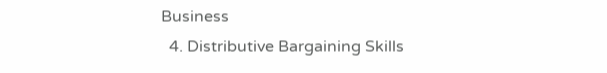Business
  4. Distributive Bargaining Skills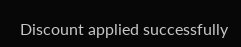Discount applied successfully